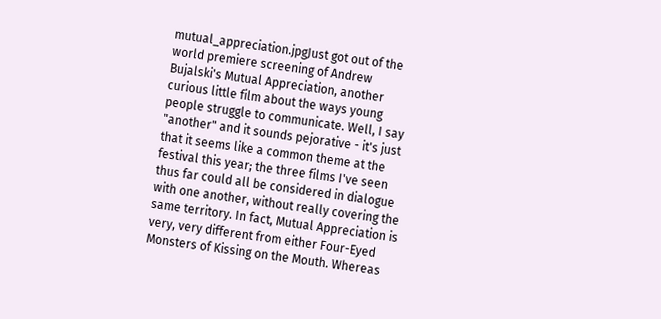mutual_appreciation.jpgJust got out of the world premiere screening of Andrew Bujalski's Mutual Appreciation, another curious little film about the ways young people struggle to communicate. Well, I say "another" and it sounds pejorative - it's just that it seems like a common theme at the festival this year; the three films I've seen thus far could all be considered in dialogue with one another, without really covering the same territory. In fact, Mutual Appreciation is very, very different from either Four-Eyed Monsters of Kissing on the Mouth. Whereas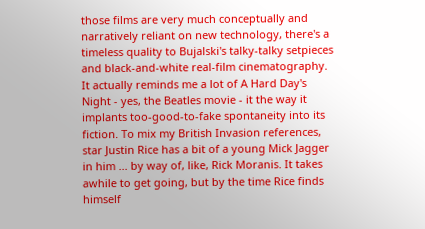those films are very much conceptually and narratively reliant on new technology, there's a timeless quality to Bujalski's talky-talky setpieces and black-and-white real-film cinematography. It actually reminds me a lot of A Hard Day's Night - yes, the Beatles movie - it the way it implants too-good-to-fake spontaneity into its fiction. To mix my British Invasion references, star Justin Rice has a bit of a young Mick Jagger in him ... by way of, like, Rick Moranis. It takes awhile to get going, but by the time Rice finds himself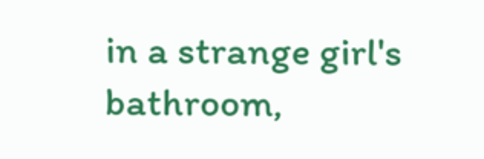in a strange girl's bathroom,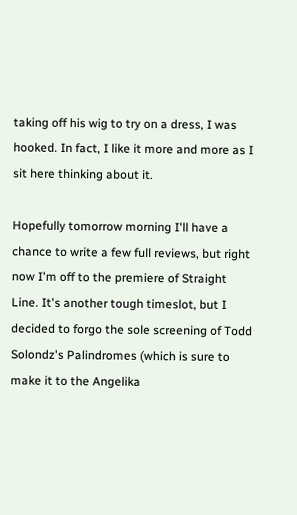taking off his wig to try on a dress, I was hooked. In fact, I like it more and more as I sit here thinking about it.

Hopefully tomorrow morning I'll have a chance to write a few full reviews, but right now I'm off to the premiere of Straight Line. It's another tough timeslot, but I decided to forgo the sole screening of Todd Solondz's Palindromes (which is sure to make it to the Angelika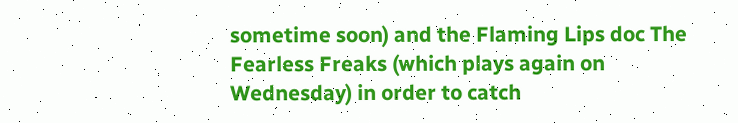sometime soon) and the Flaming Lips doc The Fearless Freaks (which plays again on Wednesday) in order to catch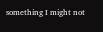something I might not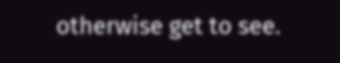otherwise get to see.